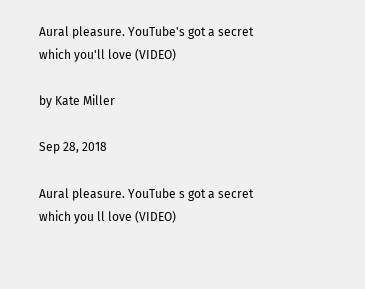Aural pleasure. YouTube's got a secret which you'll love (VIDEO)

by Kate Miller

Sep 28, 2018

Aural pleasure. YouTube s got a secret which you ll love (VIDEO)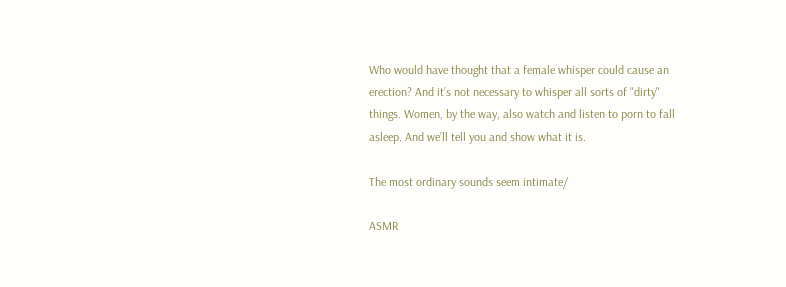Who would have thought that a female whisper could cause an erection? And it’s not necessary to whisper all sorts of "dirty" things. Women, by the way, also watch and listen to porn to fall asleep. And we’ll tell you and show what it is.

The most ordinary sounds seem intimate/

ASMR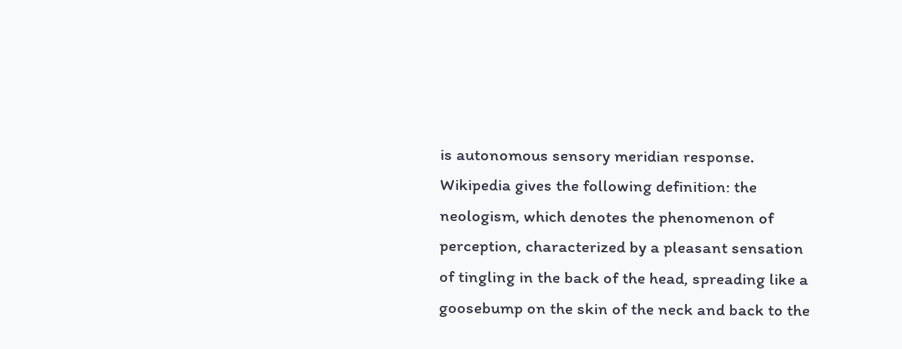is autonomous sensory meridian response. Wikipedia gives the following definition: the neologism, which denotes the phenomenon of perception, characterized by a pleasant sensation of tingling in the back of the head, spreading like a goosebump on the skin of the neck and back to the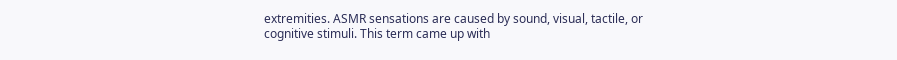extremities. ASMR sensations are caused by sound, visual, tactile, or cognitive stimuli. This term came up with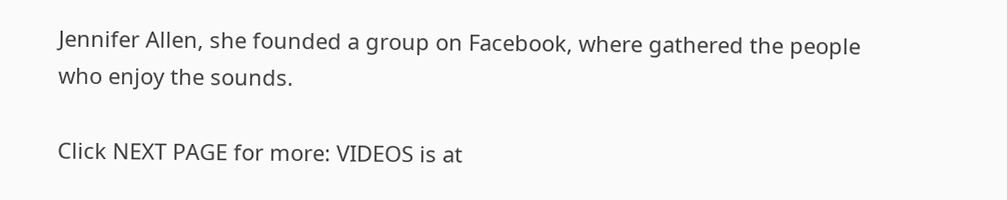Jennifer Allen, she founded a group on Facebook, where gathered the people who enjoy the sounds.

Click NEXT PAGE for more: VIDEOS is at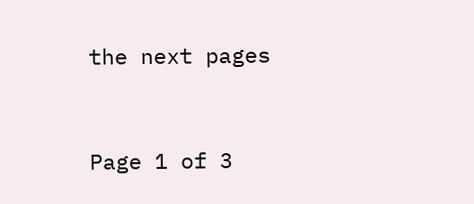the next pages



Page 1 of 3